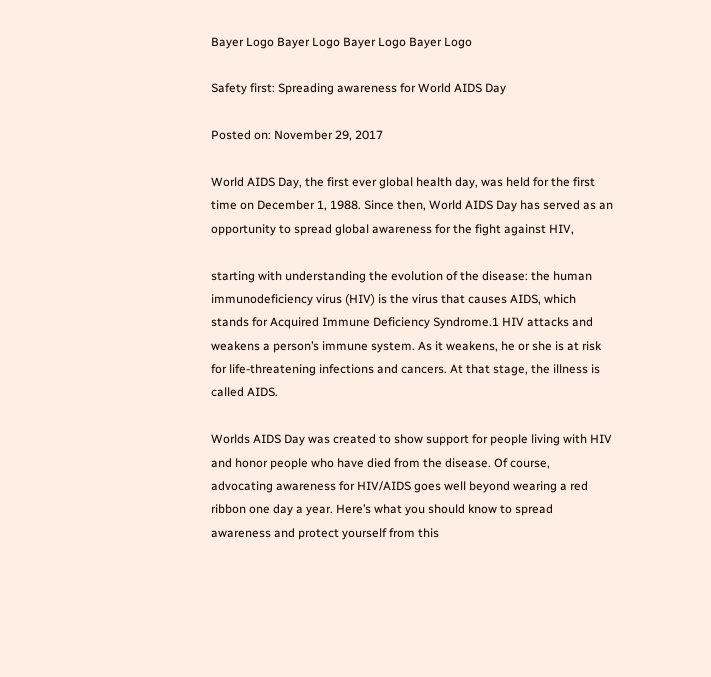Bayer Logo Bayer Logo Bayer Logo Bayer Logo

Safety first: Spreading awareness for World AIDS Day

Posted on: November 29, 2017

World AIDS Day, the first ever global health day, was held for the first time on December 1, 1988. Since then, World AIDS Day has served as an opportunity to spread global awareness for the fight against HIV,

starting with understanding the evolution of the disease: the human immunodeficiency virus (HIV) is the virus that causes AIDS, which stands for Acquired Immune Deficiency Syndrome.1 HIV attacks and weakens a person’s immune system. As it weakens, he or she is at risk for life-threatening infections and cancers. At that stage, the illness is called AIDS.

Worlds AIDS Day was created to show support for people living with HIV and honor people who have died from the disease. Of course, advocating awareness for HIV/AIDS goes well beyond wearing a red ribbon one day a year. Here’s what you should know to spread awareness and protect yourself from this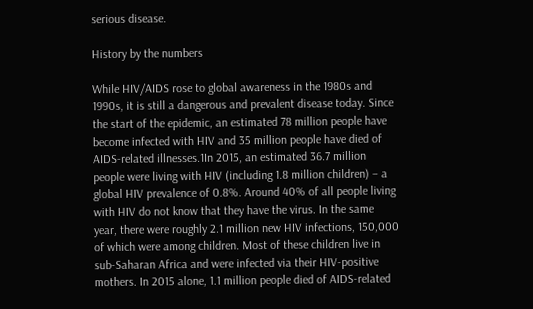serious disease.

History by the numbers

While HIV/AIDS rose to global awareness in the 1980s and 1990s, it is still a dangerous and prevalent disease today. Since the start of the epidemic, an estimated 78 million people have become infected with HIV and 35 million people have died of AIDS-related illnesses.1In 2015, an estimated 36.7 million people were living with HIV (including 1.8 million children) – a global HIV prevalence of 0.8%. Around 40% of all people living with HIV do not know that they have the virus. In the same year, there were roughly 2.1 million new HIV infections, 150,000 of which were among children. Most of these children live in sub-Saharan Africa and were infected via their HIV-positive mothers. In 2015 alone, 1.1 million people died of AIDS-related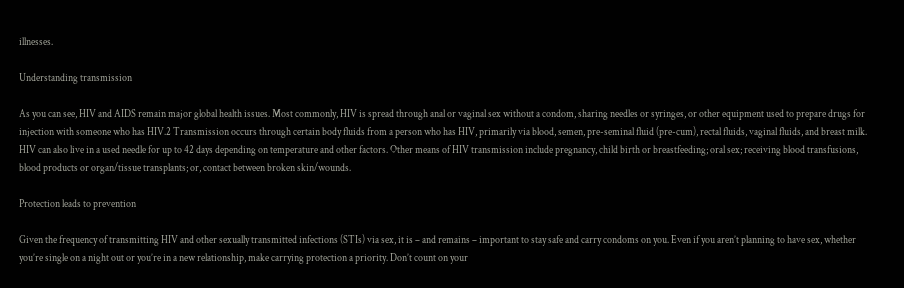illnesses.

Understanding transmission

As you can see, HIV and AIDS remain major global health issues. Most commonly, HIV is spread through anal or vaginal sex without a condom, sharing needles or syringes, or other equipment used to prepare drugs for injection with someone who has HIV.2 Transmission occurs through certain body fluids from a person who has HIV, primarily via blood, semen, pre-seminal fluid (pre-cum), rectal fluids, vaginal fluids, and breast milk. HIV can also live in a used needle for up to 42 days depending on temperature and other factors. Other means of HIV transmission include pregnancy, child birth or breastfeeding; oral sex; receiving blood transfusions, blood products or organ/tissue transplants; or, contact between broken skin/wounds.

Protection leads to prevention

Given the frequency of transmitting HIV and other sexually transmitted infections (STIs) via sex, it is – and remains – important to stay safe and carry condoms on you. Even if you aren’t planning to have sex, whether you’re single on a night out or you’re in a new relationship, make carrying protection a priority. Don’t count on your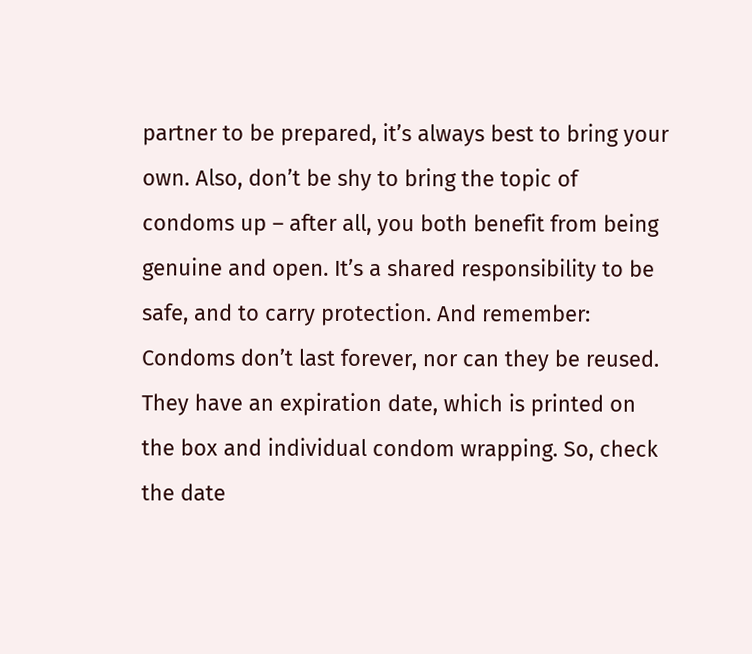partner to be prepared, it’s always best to bring your own. Also, don’t be shy to bring the topic of condoms up – after all, you both benefit from being genuine and open. It’s a shared responsibility to be safe, and to carry protection. And remember: Condoms don’t last forever, nor can they be reused. They have an expiration date, which is printed on the box and individual condom wrapping. So, check the date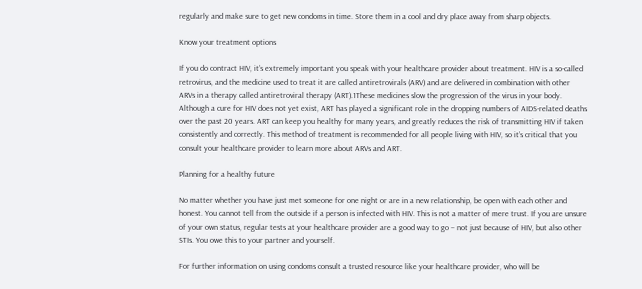regularly and make sure to get new condoms in time. Store them in a cool and dry place away from sharp objects.

Know your treatment options

If you do contract HIV, it’s extremely important you speak with your healthcare provider about treatment. HIV is a so-called retrovirus, and the medicine used to treat it are called antiretrovirals (ARV) and are delivered in combination with other ARVs in a therapy called antiretroviral therapy (ART).1These medicines slow the progression of the virus in your body. Although a cure for HIV does not yet exist, ART has played a significant role in the dropping numbers of AIDS-related deaths over the past 20 years. ART can keep you healthy for many years, and greatly reduces the risk of transmitting HIV if taken consistently and correctly. This method of treatment is recommended for all people living with HIV, so it’s critical that you consult your healthcare provider to learn more about ARVs and ART.

Planning for a healthy future

No matter whether you have just met someone for one night or are in a new relationship, be open with each other and honest. You cannot tell from the outside if a person is infected with HIV. This is not a matter of mere trust. If you are unsure of your own status, regular tests at your healthcare provider are a good way to go – not just because of HIV, but also other STIs. You owe this to your partner and yourself.

For further information on using condoms consult a trusted resource like your healthcare provider, who will be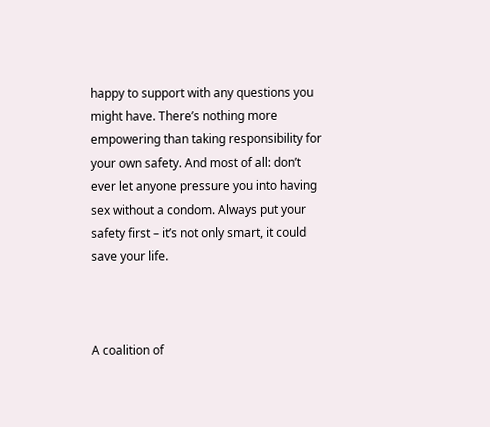happy to support with any questions you might have. There’s nothing more empowering than taking responsibility for your own safety. And most of all: don’t ever let anyone pressure you into having sex without a condom. Always put your safety first – it’s not only smart, it could save your life.



A coalition of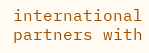international partners with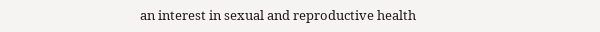an interest in sexual and reproductive health